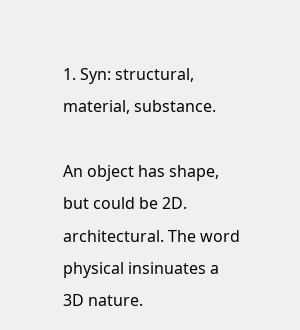1. Syn: structural, material, substance.

An object has shape, but could be 2D. architectural. The word physical insinuates a
3D nature.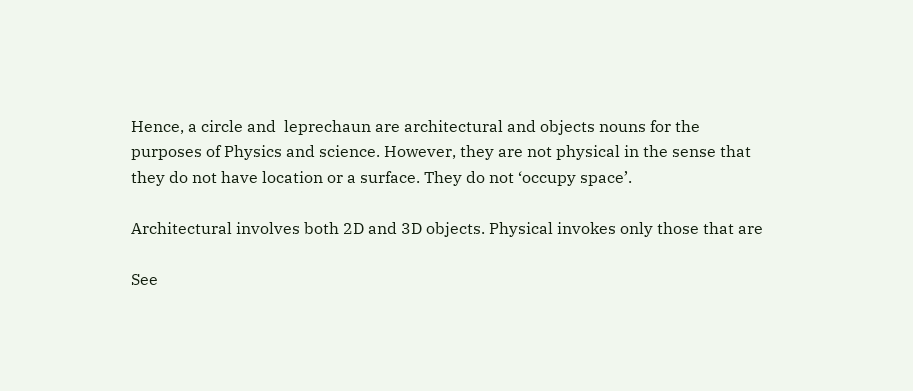Hence, a circle and  leprechaun are architectural and objects nouns for the
purposes of Physics and science. However, they are not physical in the sense that
they do not have location or a surface. They do not ‘occupy space’.

Architectural involves both 2D and 3D objects. Physical invokes only those that are

See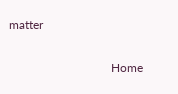matter


                                  Home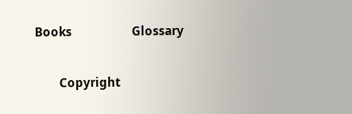Books                    Glossary

        Copyright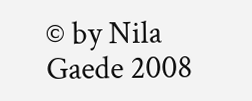© by Nila Gaede 2008